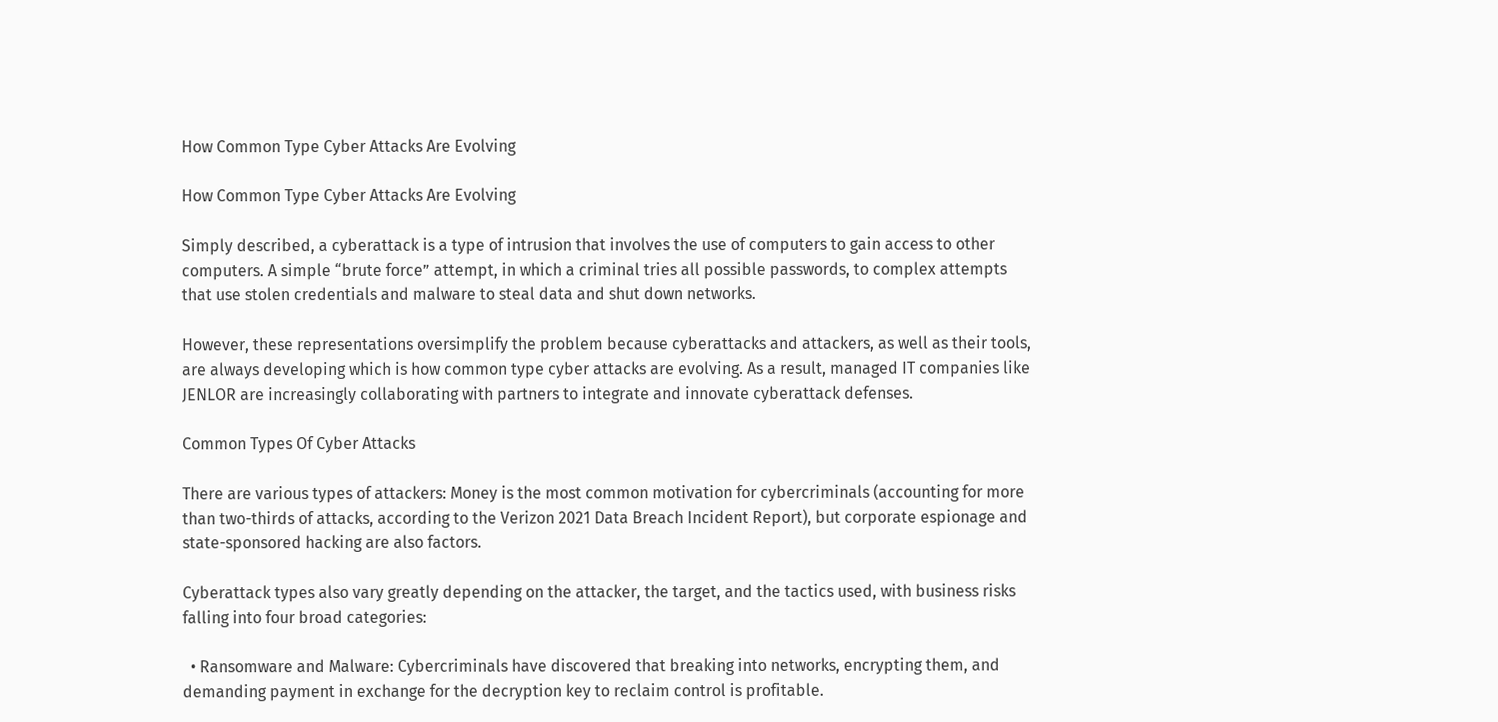How Common Type Cyber Attacks Are Evolving

How Common Type Cyber Attacks Are Evolving

Simply described, a cyberattack is a type of intrusion that involves the use of computers to gain access to other computers. A simple “brute force” attempt, in which a criminal tries all possible passwords, to complex attempts that use stolen credentials and malware to steal data and shut down networks.

However, these representations oversimplify the problem because cyberattacks and attackers, as well as their tools, are always developing which is how common type cyber attacks are evolving. As a result, managed IT companies like JENLOR are increasingly collaborating with partners to integrate and innovate cyberattack defenses.

Common Types Of Cyber Attacks

There are various types of attackers: Money is the most common motivation for cybercriminals (accounting for more than two-thirds of attacks, according to the Verizon 2021 Data Breach Incident Report), but corporate espionage and state-sponsored hacking are also factors.

Cyberattack types also vary greatly depending on the attacker, the target, and the tactics used, with business risks falling into four broad categories:

  • Ransomware and Malware: Cybercriminals have discovered that breaking into networks, encrypting them, and demanding payment in exchange for the decryption key to reclaim control is profitable.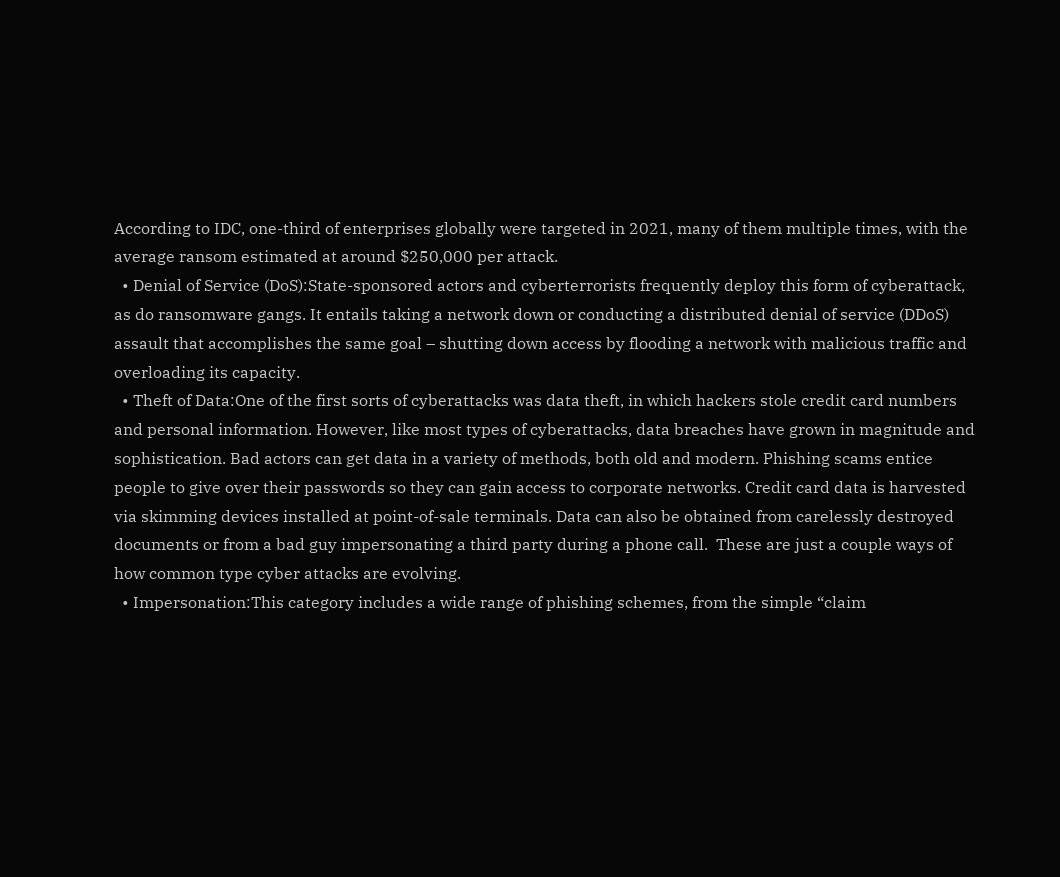According to IDC, one-third of enterprises globally were targeted in 2021, many of them multiple times, with the average ransom estimated at around $250,000 per attack.
  • Denial of Service (DoS):State-sponsored actors and cyberterrorists frequently deploy this form of cyberattack, as do ransomware gangs. It entails taking a network down or conducting a distributed denial of service (DDoS) assault that accomplishes the same goal – shutting down access by flooding a network with malicious traffic and overloading its capacity.
  • Theft of Data:One of the first sorts of cyberattacks was data theft, in which hackers stole credit card numbers and personal information. However, like most types of cyberattacks, data breaches have grown in magnitude and sophistication. Bad actors can get data in a variety of methods, both old and modern. Phishing scams entice people to give over their passwords so they can gain access to corporate networks. Credit card data is harvested via skimming devices installed at point-of-sale terminals. Data can also be obtained from carelessly destroyed documents or from a bad guy impersonating a third party during a phone call.  These are just a couple ways of how common type cyber attacks are evolving.
  • Impersonation:This category includes a wide range of phishing schemes, from the simple “claim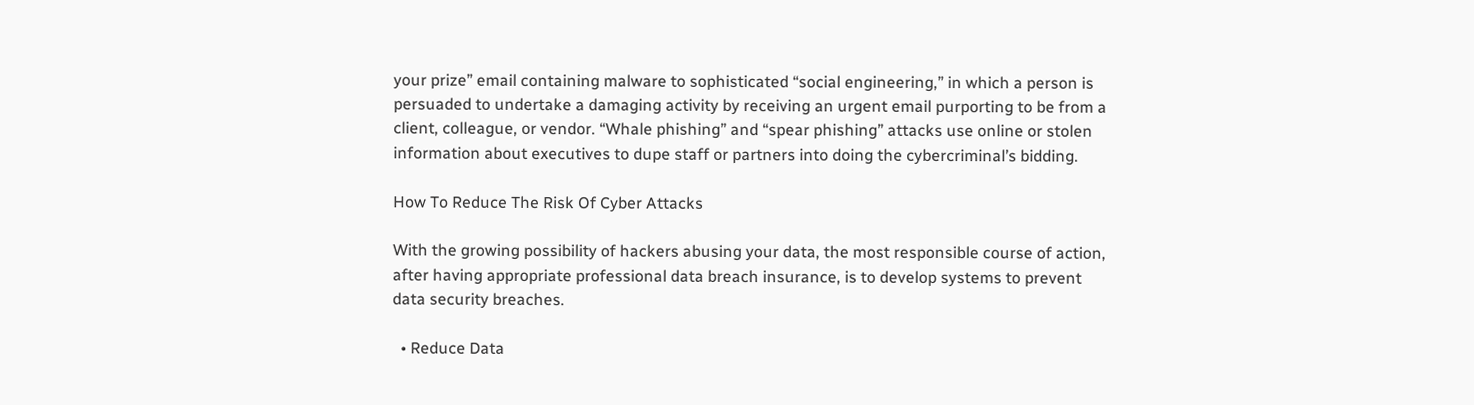your prize” email containing malware to sophisticated “social engineering,” in which a person is persuaded to undertake a damaging activity by receiving an urgent email purporting to be from a client, colleague, or vendor. “Whale phishing” and “spear phishing” attacks use online or stolen information about executives to dupe staff or partners into doing the cybercriminal’s bidding.

How To Reduce The Risk Of Cyber Attacks

With the growing possibility of hackers abusing your data, the most responsible course of action, after having appropriate professional data breach insurance, is to develop systems to prevent data security breaches.

  • Reduce Data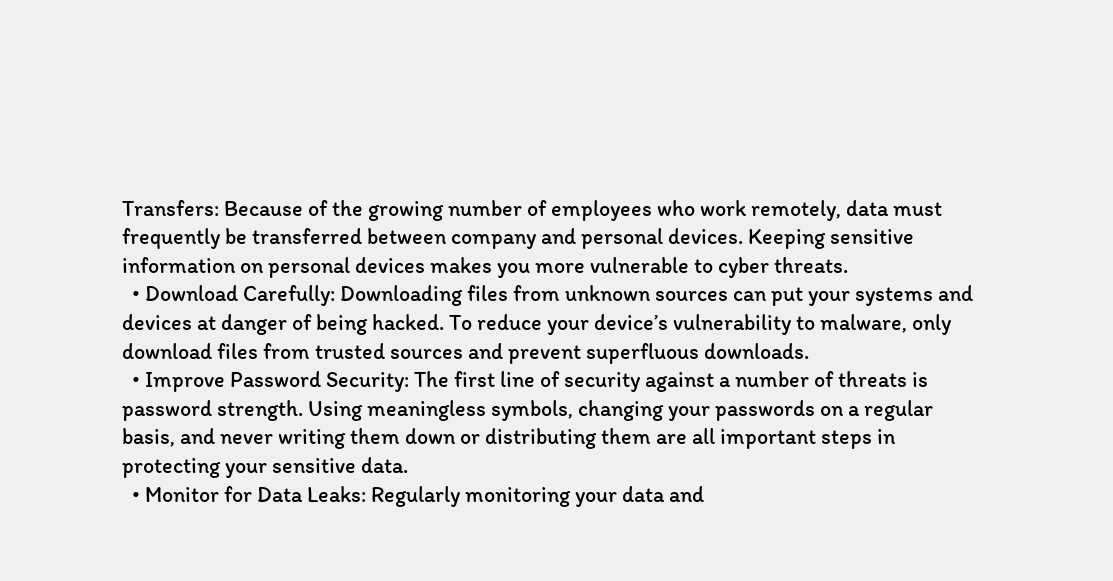Transfers: Because of the growing number of employees who work remotely, data must frequently be transferred between company and personal devices. Keeping sensitive information on personal devices makes you more vulnerable to cyber threats.
  • Download Carefully: Downloading files from unknown sources can put your systems and devices at danger of being hacked. To reduce your device’s vulnerability to malware, only download files from trusted sources and prevent superfluous downloads.
  • Improve Password Security: The first line of security against a number of threats is password strength. Using meaningless symbols, changing your passwords on a regular basis, and never writing them down or distributing them are all important steps in protecting your sensitive data.
  • Monitor for Data Leaks: Regularly monitoring your data and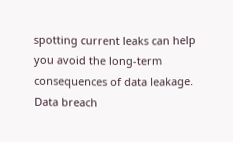spotting current leaks can help you avoid the long-term consequences of data leakage. Data breach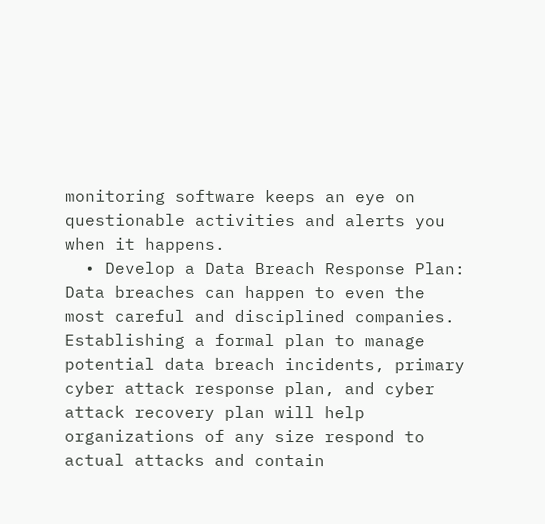monitoring software keeps an eye on questionable activities and alerts you when it happens.
  • Develop a Data Breach Response Plan: Data breaches can happen to even the most careful and disciplined companies. Establishing a formal plan to manage potential data breach incidents, primary cyber attack response plan, and cyber attack recovery plan will help organizations of any size respond to actual attacks and contain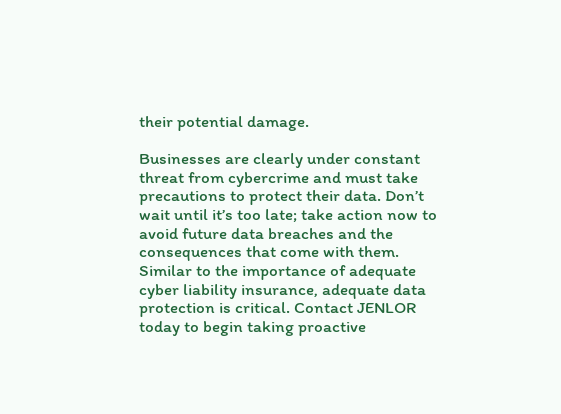their potential damage.

Businesses are clearly under constant threat from cybercrime and must take precautions to protect their data. Don’t wait until it’s too late; take action now to avoid future data breaches and the consequences that come with them. Similar to the importance of adequate cyber liability insurance, adequate data protection is critical. Contact JENLOR today to begin taking proactive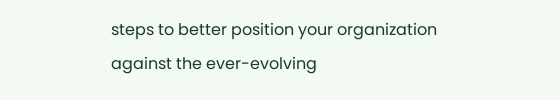steps to better position your organization against the ever-evolving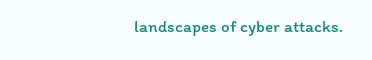landscapes of cyber attacks.